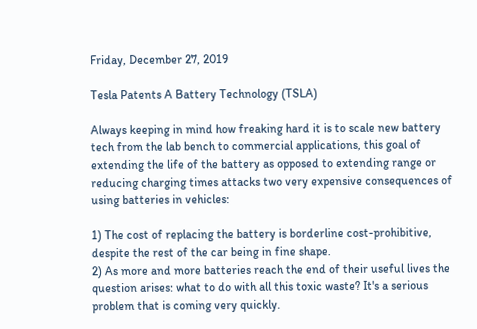Friday, December 27, 2019

Tesla Patents A Battery Technology (TSLA)

Always keeping in mind how freaking hard it is to scale new battery tech from the lab bench to commercial applications, this goal of extending the life of the battery as opposed to extending range or reducing charging times attacks two very expensive consequences of using batteries in vehicles:

1) The cost of replacing the battery is borderline cost-prohibitive, despite the rest of the car being in fine shape.
2) As more and more batteries reach the end of their useful lives the question arises: what to do with all this toxic waste? It's a serious problem that is coming very quickly.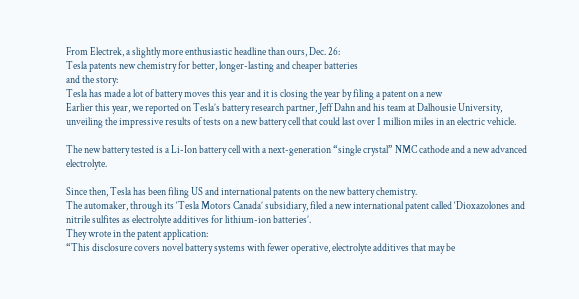From Electrek, a slightly more enthusiastic headline than ours, Dec. 26:
Tesla patents new chemistry for better, longer-lasting and cheaper batteries
and the story:
Tesla has made a lot of battery moves this year and it is closing the year by filing a patent on a new
Earlier this year, we reported on Tesla’s battery research partner, Jeff Dahn and his team at Dalhousie University, unveiling the impressive results of tests on a new battery cell that could last over 1 million miles in an electric vehicle.

The new battery tested is a Li-Ion battery cell with a next-generation “single crystal” NMC cathode and a new advanced electrolyte.

Since then, Tesla has been filing US and international patents on the new battery chemistry.
The automaker, through its ‘Tesla Motors Canada’ subsidiary, filed a new international patent called ‘Dioxazolones and nitrile sulfites as electrolyte additives for lithium-ion batteries’.
They wrote in the patent application:
“This disclosure covers novel battery systems with fewer operative, electrolyte additives that may be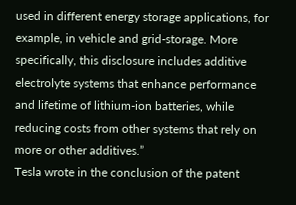used in different energy storage applications, for example, in vehicle and grid-storage. More specifically, this disclosure includes additive electrolyte systems that enhance performance and lifetime of lithium-ion batteries, while reducing costs from other systems that rely on more or other additives.”
Tesla wrote in the conclusion of the patent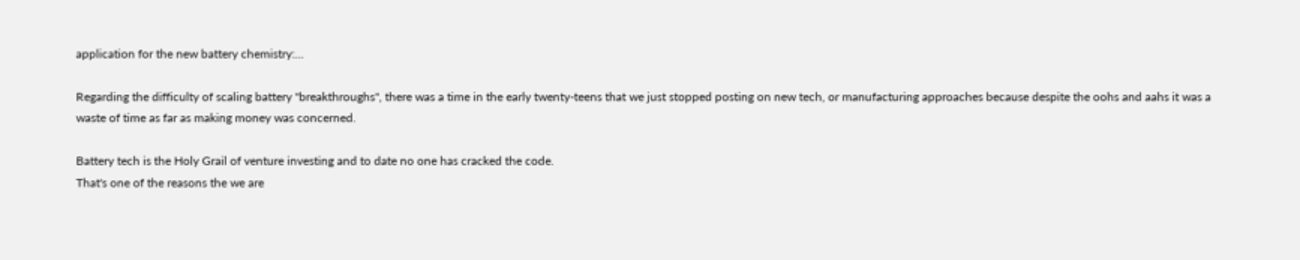application for the new battery chemistry:...

Regarding the difficulty of scaling battery "breakthroughs", there was a time in the early twenty-teens that we just stopped posting on new tech, or manufacturing approaches because despite the oohs and aahs it was a waste of time as far as making money was concerned.

Battery tech is the Holy Grail of venture investing and to date no one has cracked the code.
That's one of the reasons the we are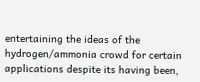entertaining the ideas of the hydrogen/ammonia crowd for certain applications despite its having been,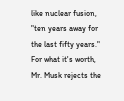like nuclear fusion, "ten years away for the last fifty years."
For what it's worth, Mr. Musk rejects the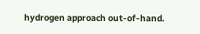hydrogen approach out-of-hand.